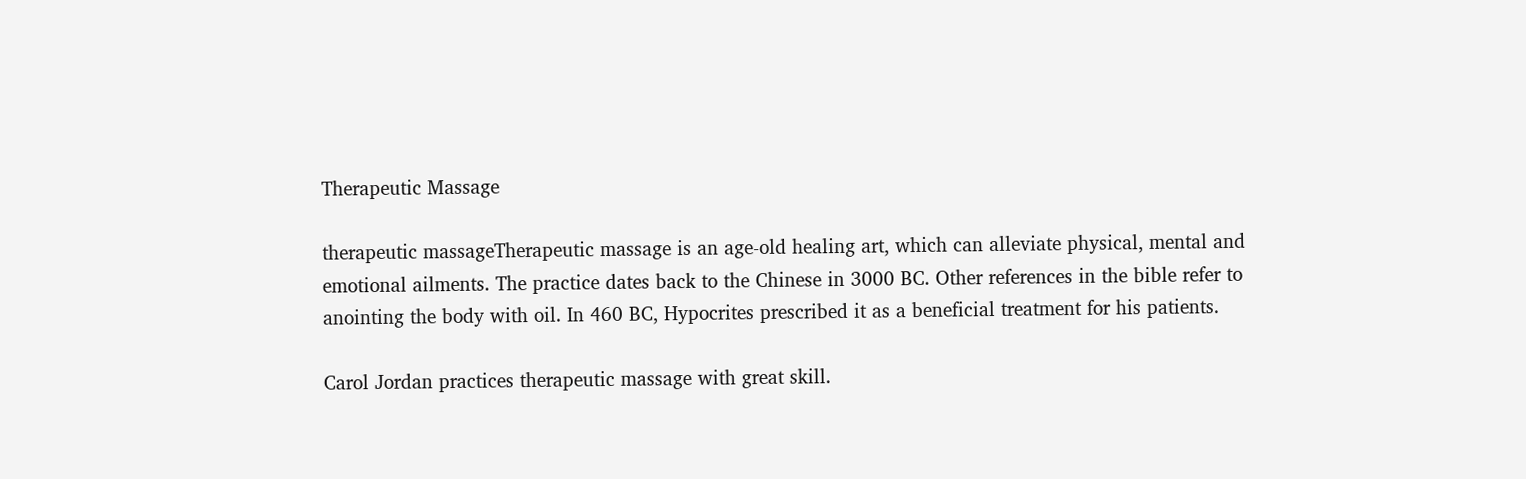Therapeutic Massage

therapeutic massageTherapeutic massage is an age-old healing art, which can alleviate physical, mental and emotional ailments. The practice dates back to the Chinese in 3000 BC. Other references in the bible refer to anointing the body with oil. In 460 BC, Hypocrites prescribed it as a beneficial treatment for his patients.

Carol Jordan practices therapeutic massage with great skill.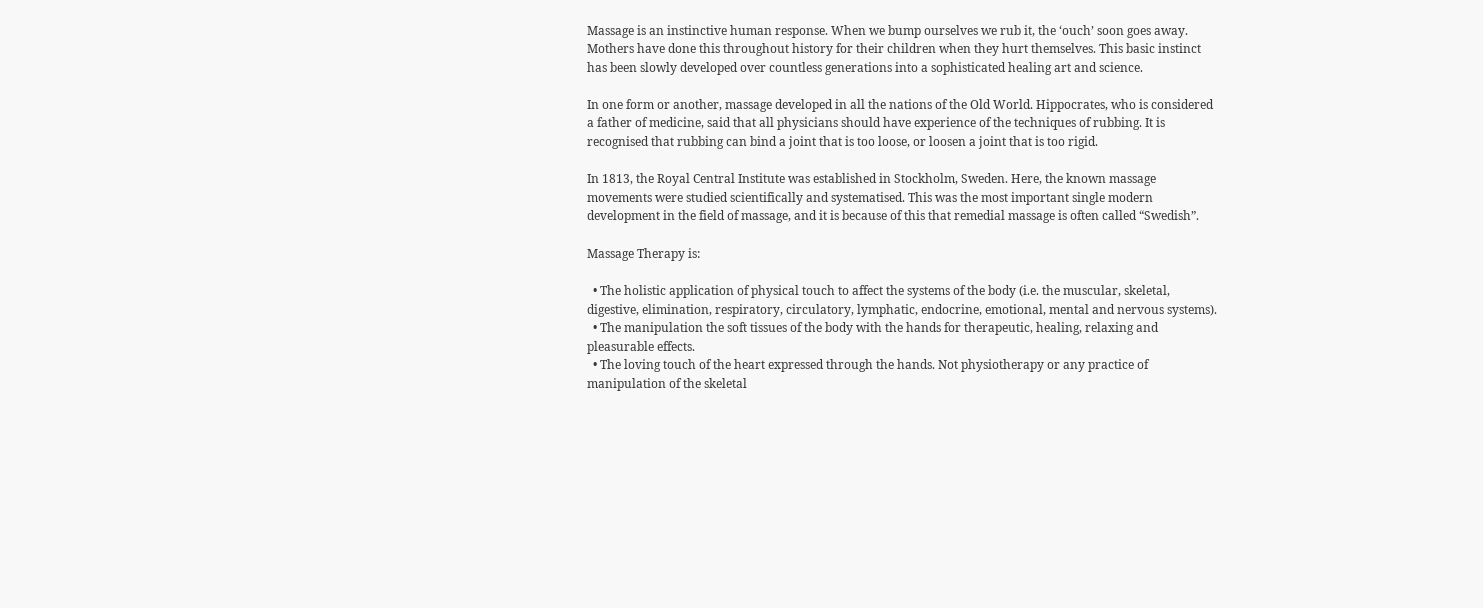Massage is an instinctive human response. When we bump ourselves we rub it, the ‘ouch’ soon goes away. Mothers have done this throughout history for their children when they hurt themselves. This basic instinct has been slowly developed over countless generations into a sophisticated healing art and science.

In one form or another, massage developed in all the nations of the Old World. Hippocrates, who is considered a father of medicine, said that all physicians should have experience of the techniques of rubbing. It is recognised that rubbing can bind a joint that is too loose, or loosen a joint that is too rigid.

In 1813, the Royal Central Institute was established in Stockholm, Sweden. Here, the known massage movements were studied scientifically and systematised. This was the most important single modern development in the field of massage, and it is because of this that remedial massage is often called “Swedish”.

Massage Therapy is:

  • The holistic application of physical touch to affect the systems of the body (i.e. the muscular, skeletal, digestive, elimination, respiratory, circulatory, lymphatic, endocrine, emotional, mental and nervous systems).
  • The manipulation the soft tissues of the body with the hands for therapeutic, healing, relaxing and pleasurable effects.
  • The loving touch of the heart expressed through the hands. Not physiotherapy or any practice of manipulation of the skeletal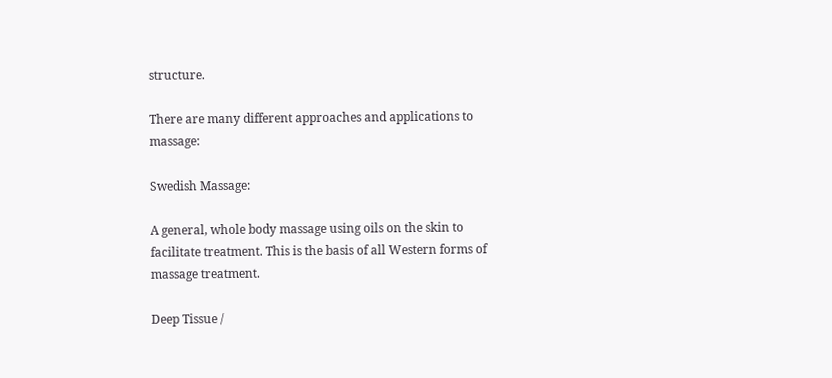structure.

There are many different approaches and applications to massage:

Swedish Massage:

A general, whole body massage using oils on the skin to facilitate treatment. This is the basis of all Western forms of massage treatment.

Deep Tissue /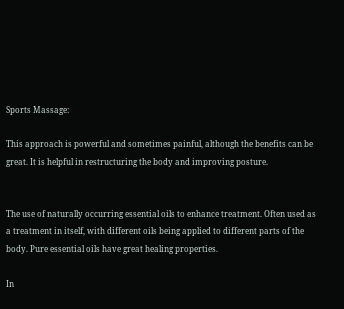Sports Massage:

This approach is powerful and sometimes painful, although the benefits can be great. It is helpful in restructuring the body and improving posture.


The use of naturally occurring essential oils to enhance treatment. Often used as a treatment in itself, with different oils being applied to different parts of the body. Pure essential oils have great healing properties.

In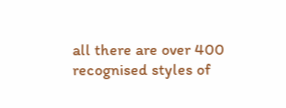all there are over 400 recognised styles of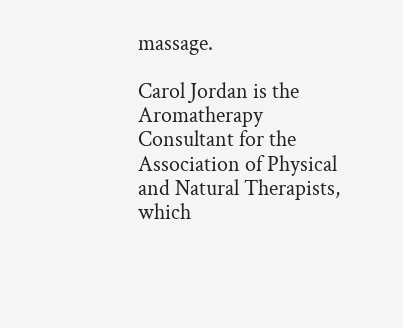massage.

Carol Jordan is the Aromatherapy Consultant for the Association of Physical and Natural Therapists, which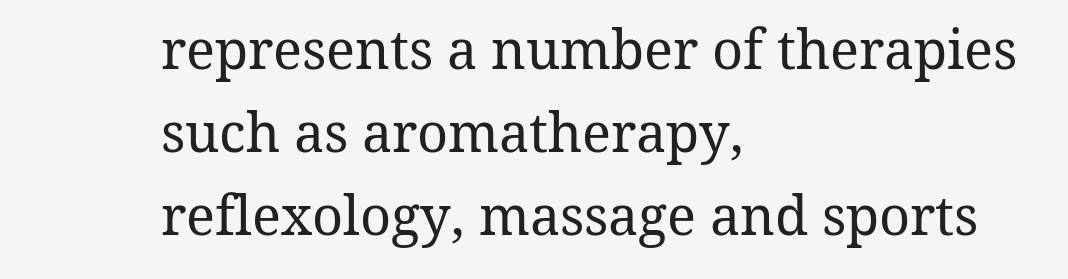represents a number of therapies such as aromatherapy, reflexology, massage and sports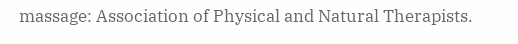massage: Association of Physical and Natural Therapists.